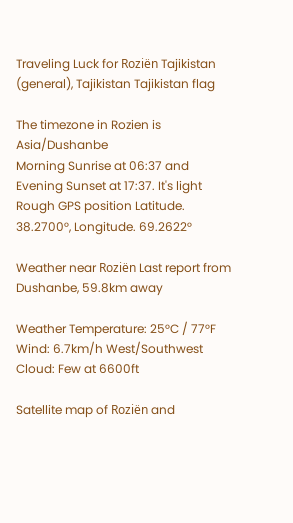Traveling Luck for Roziën Tajikistan (general), Tajikistan Tajikistan flag

The timezone in Rozien is Asia/Dushanbe
Morning Sunrise at 06:37 and Evening Sunset at 17:37. It's light
Rough GPS position Latitude. 38.2700°, Longitude. 69.2622°

Weather near Roziën Last report from Dushanbe, 59.8km away

Weather Temperature: 25°C / 77°F
Wind: 6.7km/h West/Southwest
Cloud: Few at 6600ft

Satellite map of Roziën and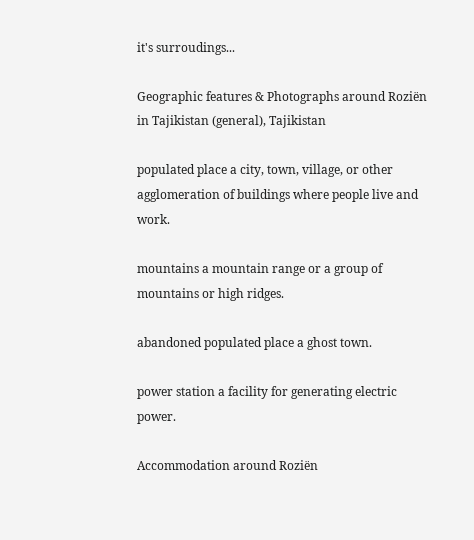it's surroudings...

Geographic features & Photographs around Roziën in Tajikistan (general), Tajikistan

populated place a city, town, village, or other agglomeration of buildings where people live and work.

mountains a mountain range or a group of mountains or high ridges.

abandoned populated place a ghost town.

power station a facility for generating electric power.

Accommodation around Roziën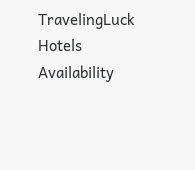TravelingLuck Hotels
Availability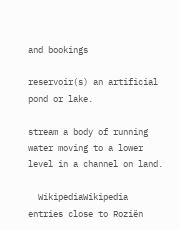and bookings

reservoir(s) an artificial pond or lake.

stream a body of running water moving to a lower level in a channel on land.

  WikipediaWikipedia entries close to Roziën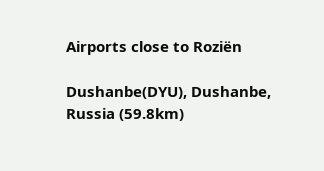Airports close to Roziën

Dushanbe(DYU), Dushanbe, Russia (59.8km)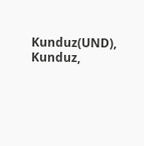Kunduz(UND), Kunduz,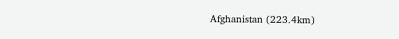Afghanistan (223.4km)